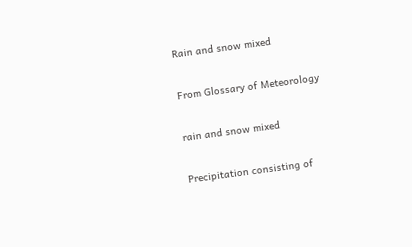Rain and snow mixed

From Glossary of Meteorology

rain and snow mixed

Precipitation consisting of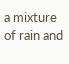a mixture of rain and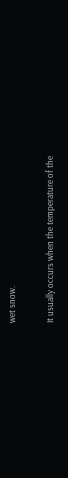wet snow.

It usually occurs when the temperature of the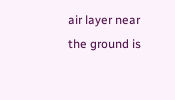air layer near the ground is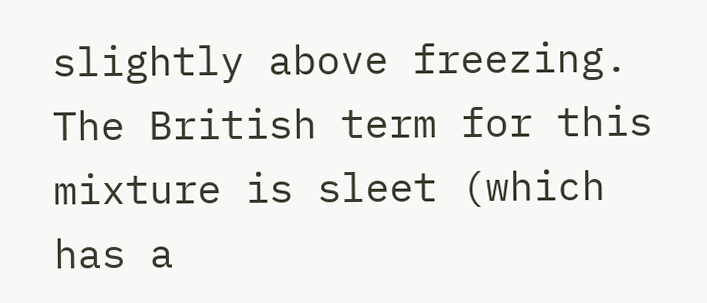slightly above freezing. The British term for this mixture is sleet (which has a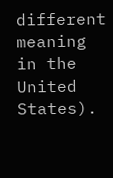different meaning in the United States).